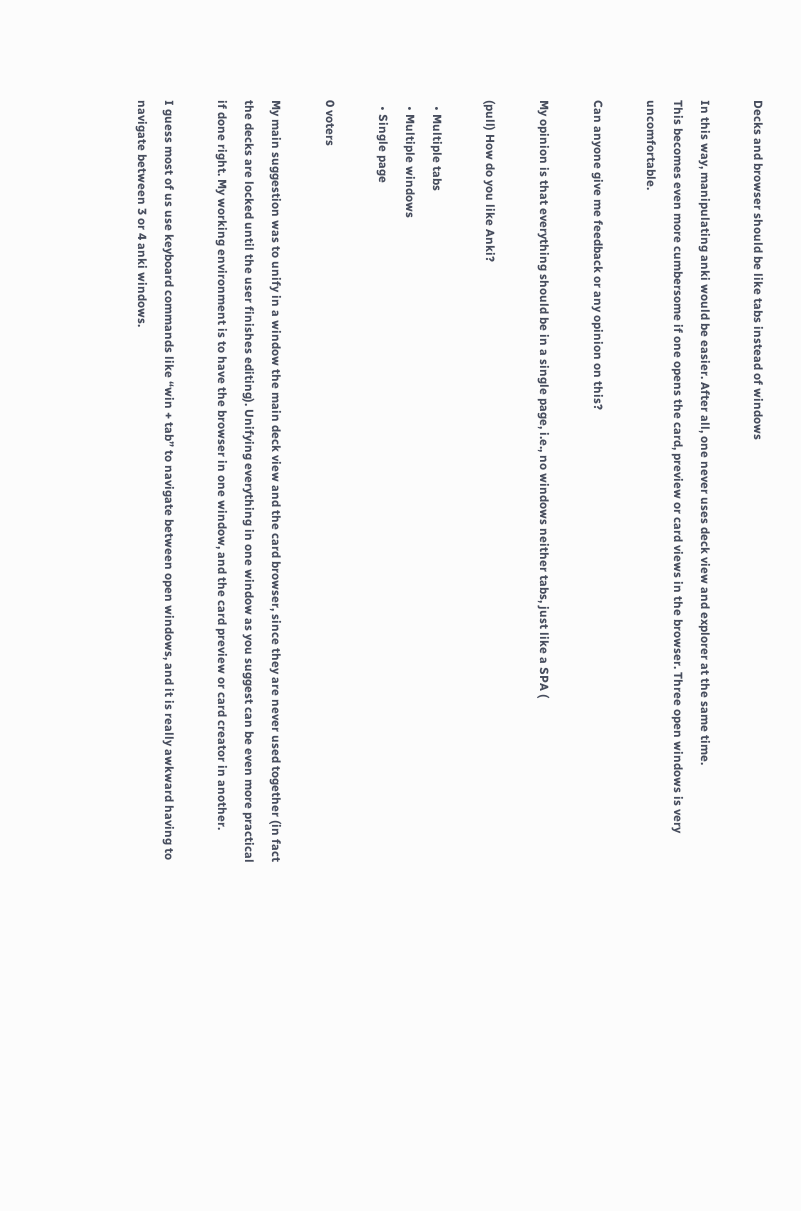Decks and browser should be like tabs instead of windows

In this way, manipulating anki would be easier. After all, one never uses deck view and explorer at the same time.
This becomes even more cumbersome if one opens the card, preview or card views in the browser. Three open windows is very uncomfortable.

Can anyone give me feedback or any opinion on this?

My opinion is that everything should be in a single page, i.e., no windows neither tabs, just like a SPA (

(pull) How do you like Anki?

  • Multiple tabs
  • Multiple windows
  • Single page

0 voters

My main suggestion was to unify in a window the main deck view and the card browser, since they are never used together (in fact the decks are locked until the user finishes editing). Unifying everything in one window as you suggest can be even more practical if done right. My working environment is to have the browser in one window, and the card preview or card creator in another.

I guess most of us use keyboard commands like “win + tab” to navigate between open windows, and it is really awkward having to navigate between 3 or 4 anki windows.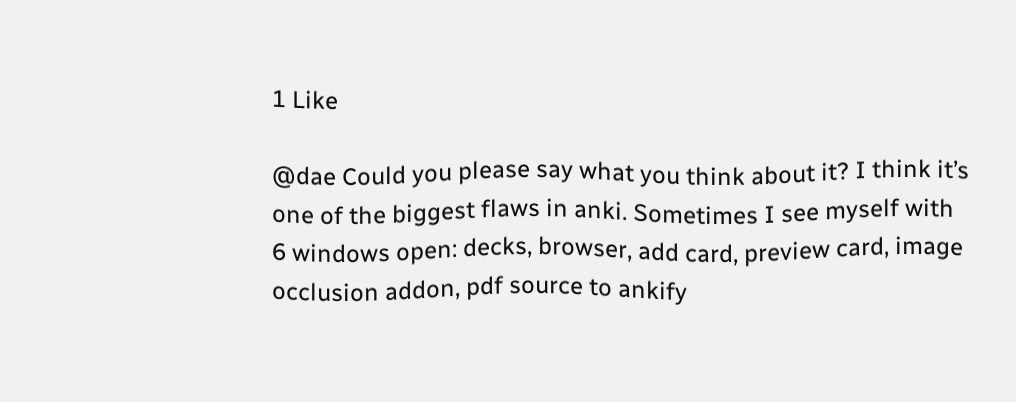1 Like

@dae Could you please say what you think about it? I think it’s one of the biggest flaws in anki. Sometimes I see myself with 6 windows open: decks, browser, add card, preview card, image occlusion addon, pdf source to ankify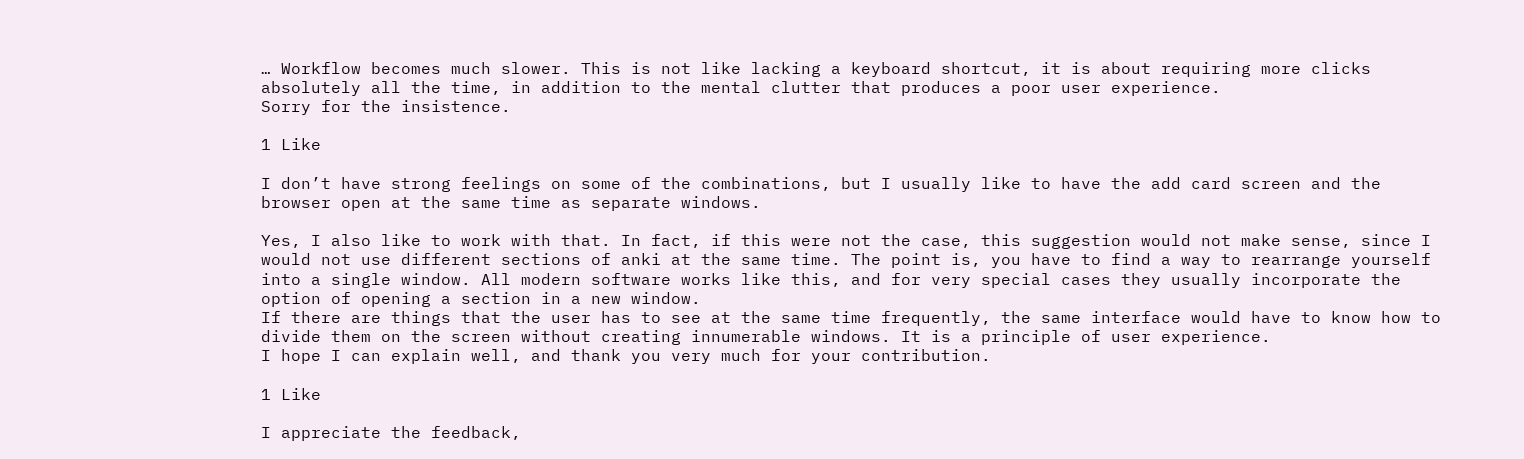… Workflow becomes much slower. This is not like lacking a keyboard shortcut, it is about requiring more clicks absolutely all the time, in addition to the mental clutter that produces a poor user experience.
Sorry for the insistence.

1 Like

I don’t have strong feelings on some of the combinations, but I usually like to have the add card screen and the browser open at the same time as separate windows.

Yes, I also like to work with that. In fact, if this were not the case, this suggestion would not make sense, since I would not use different sections of anki at the same time. The point is, you have to find a way to rearrange yourself into a single window. All modern software works like this, and for very special cases they usually incorporate the option of opening a section in a new window.
If there are things that the user has to see at the same time frequently, the same interface would have to know how to divide them on the screen without creating innumerable windows. It is a principle of user experience.
I hope I can explain well, and thank you very much for your contribution.

1 Like

I appreciate the feedback,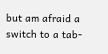but am afraid a switch to a tab-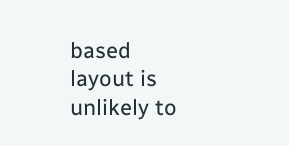based layout is unlikely to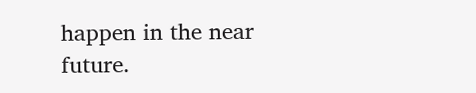happen in the near future.